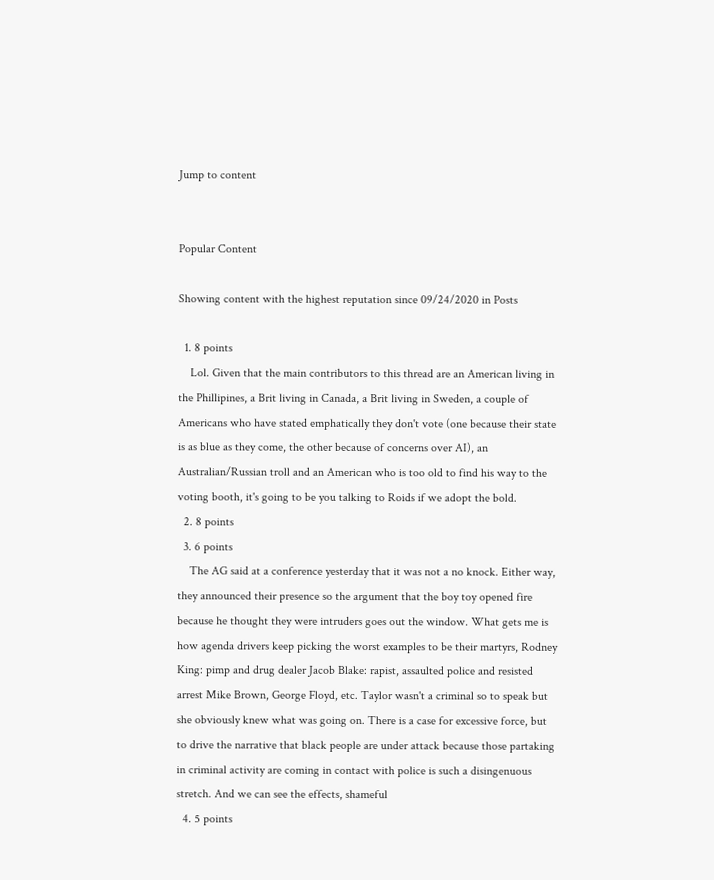Jump to content


Popular Content

Showing content with the highest reputation since 09/24/2020 in Posts

  1. 8 points
    Lol. Given that the main contributors to this thread are an American living in the Phillipines, a Brit living in Canada, a Brit living in Sweden, a couple of Americans who have stated emphatically they don't vote (one because their state is as blue as they come, the other because of concerns over AI), an Australian/Russian troll and an American who is too old to find his way to the voting booth, it's going to be you talking to Roids if we adopt the bold.
  2. 8 points
  3. 6 points
    The AG said at a conference yesterday that it was not a no knock. Either way, they announced their presence so the argument that the boy toy opened fire because he thought they were intruders goes out the window. What gets me is how agenda drivers keep picking the worst examples to be their martyrs, Rodney King: pimp and drug dealer Jacob Blake: rapist, assaulted police and resisted arrest Mike Brown, George Floyd, etc. Taylor wasn't a criminal so to speak but she obviously knew what was going on. There is a case for excessive force, but to drive the narrative that black people are under attack because those partaking in criminal activity are coming in contact with police is such a disingenuous stretch. And we can see the effects, shameful
  4. 5 points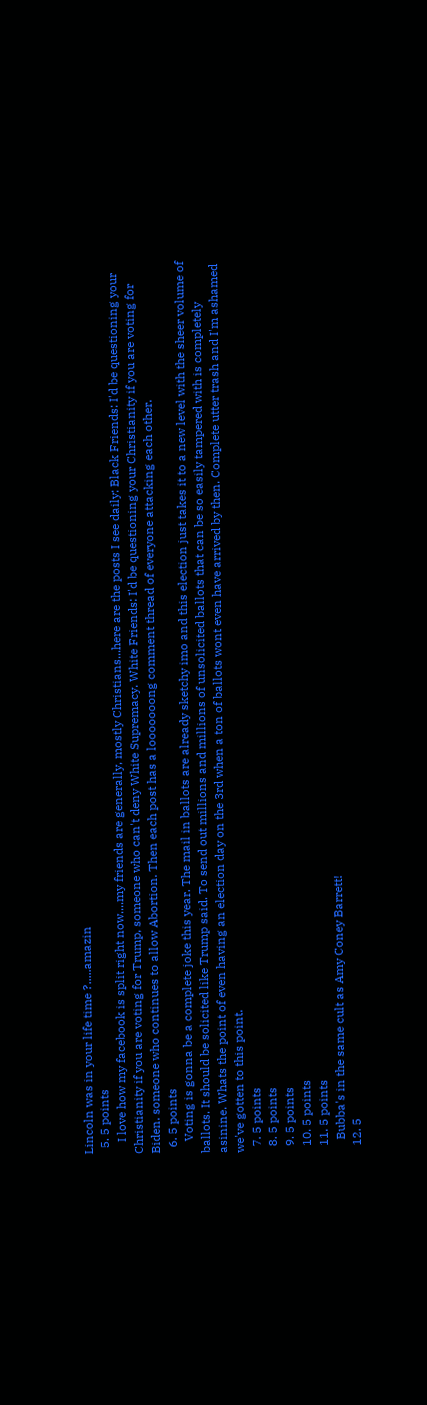Lincoln was in your life time ?.....amazin
  5. 5 points
    I love how my facebook is split right now....my friends are generally, mostly Christians...here are the posts I see daily: Black Friends: I'd be questioning your Christianity if you are voting for Trump, someone who can't deny White Supremacy. White Friends: I'd be questioning your Christianity if you are voting for Biden. someone who continues to allow Abortion. Then each post has a looooooong comment thread of everyone attacking each other.
  6. 5 points
    Voting is gonna be a complete joke this year. The mail in ballots are already sketchy imo and this election just takes it to a new level with the sheer volume of ballots. It should be solicited like Trump said. To send out millions and millions of unsolicited ballots that can be so easily tampered with is completely asinine. Whats the point of even having an election day on the 3rd when a ton of ballots wont even have arrived by then. Complete utter trash and I'm ashamed we've gotten to this point.
  7. 5 points
  8. 5 points
  9. 5 points
  10. 5 points
  11. 5 points
    Bubba's in the same cult as Amy Coney Barrett!
  12. 5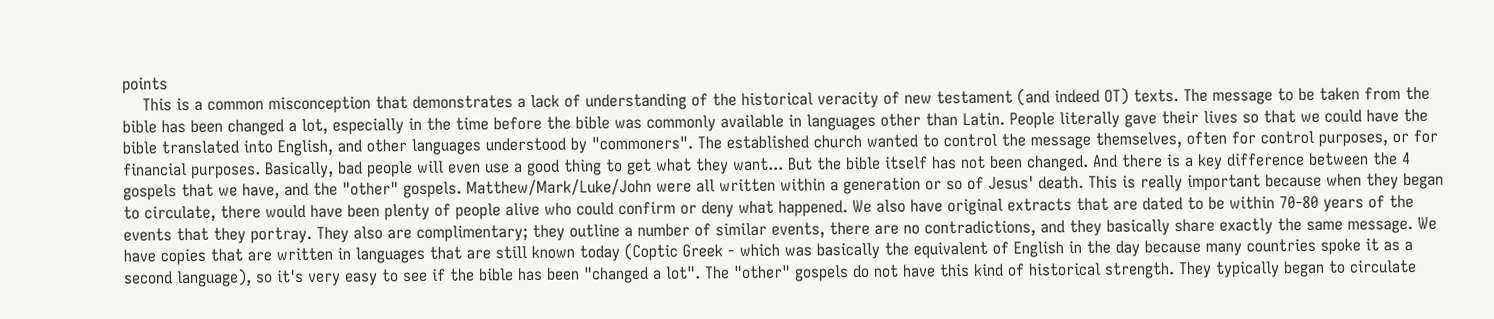points
    This is a common misconception that demonstrates a lack of understanding of the historical veracity of new testament (and indeed OT) texts. The message to be taken from the bible has been changed a lot, especially in the time before the bible was commonly available in languages other than Latin. People literally gave their lives so that we could have the bible translated into English, and other languages understood by "commoners". The established church wanted to control the message themselves, often for control purposes, or for financial purposes. Basically, bad people will even use a good thing to get what they want... But the bible itself has not been changed. And there is a key difference between the 4 gospels that we have, and the "other" gospels. Matthew/Mark/Luke/John were all written within a generation or so of Jesus' death. This is really important because when they began to circulate, there would have been plenty of people alive who could confirm or deny what happened. We also have original extracts that are dated to be within 70-80 years of the events that they portray. They also are complimentary; they outline a number of similar events, there are no contradictions, and they basically share exactly the same message. We have copies that are written in languages that are still known today (Coptic Greek - which was basically the equivalent of English in the day because many countries spoke it as a second language), so it's very easy to see if the bible has been "changed a lot". The "other" gospels do not have this kind of historical strength. They typically began to circulate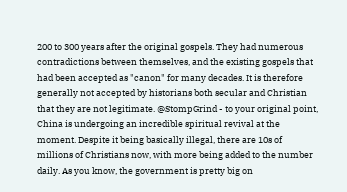200 to 300 years after the original gospels. They had numerous contradictions between themselves, and the existing gospels that had been accepted as "canon" for many decades. It is therefore generally not accepted by historians both secular and Christian that they are not legitimate. @StompGrind - to your original point, China is undergoing an incredible spiritual revival at the moment. Despite it being basically illegal, there are 10s of millions of Christians now, with more being added to the number daily. As you know, the government is pretty big on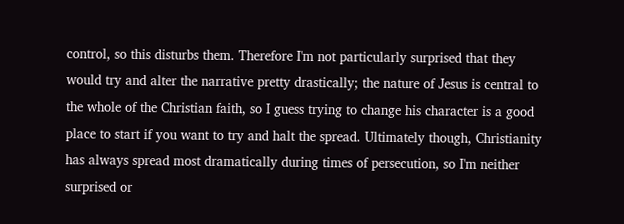control, so this disturbs them. Therefore I'm not particularly surprised that they would try and alter the narrative pretty drastically; the nature of Jesus is central to the whole of the Christian faith, so I guess trying to change his character is a good place to start if you want to try and halt the spread. Ultimately though, Christianity has always spread most dramatically during times of persecution, so I'm neither surprised or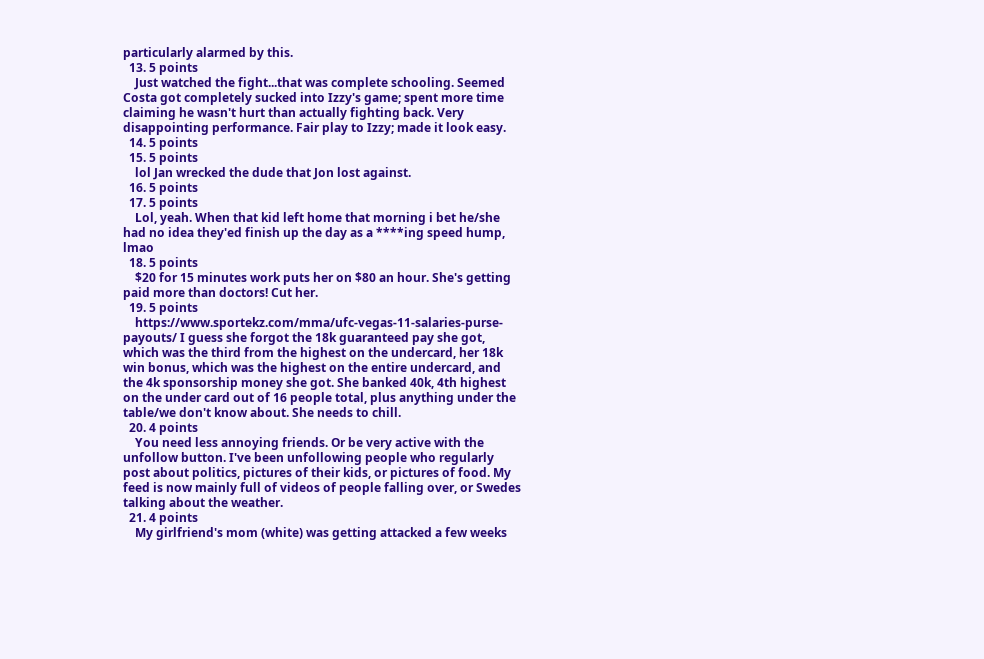particularly alarmed by this.
  13. 5 points
    Just watched the fight...that was complete schooling. Seemed Costa got completely sucked into Izzy's game; spent more time claiming he wasn't hurt than actually fighting back. Very disappointing performance. Fair play to Izzy; made it look easy.
  14. 5 points
  15. 5 points
    lol Jan wrecked the dude that Jon lost against.
  16. 5 points
  17. 5 points
    Lol, yeah. When that kid left home that morning i bet he/she had no idea they'ed finish up the day as a ****ing speed hump, lmao
  18. 5 points
    $20 for 15 minutes work puts her on $80 an hour. She's getting paid more than doctors! Cut her.
  19. 5 points
    https://www.sportekz.com/mma/ufc-vegas-11-salaries-purse-payouts/ I guess she forgot the 18k guaranteed pay she got, which was the third from the highest on the undercard, her 18k win bonus, which was the highest on the entire undercard, and the 4k sponsorship money she got. She banked 40k, 4th highest on the under card out of 16 people total, plus anything under the table/we don't know about. She needs to chill.
  20. 4 points
    You need less annoying friends. Or be very active with the unfollow button. I've been unfollowing people who regularly post about politics, pictures of their kids, or pictures of food. My feed is now mainly full of videos of people falling over, or Swedes talking about the weather.
  21. 4 points
    My girlfriend's mom (white) was getting attacked a few weeks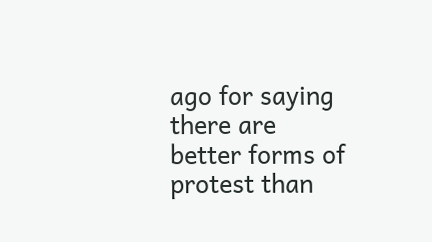ago for saying there are better forms of protest than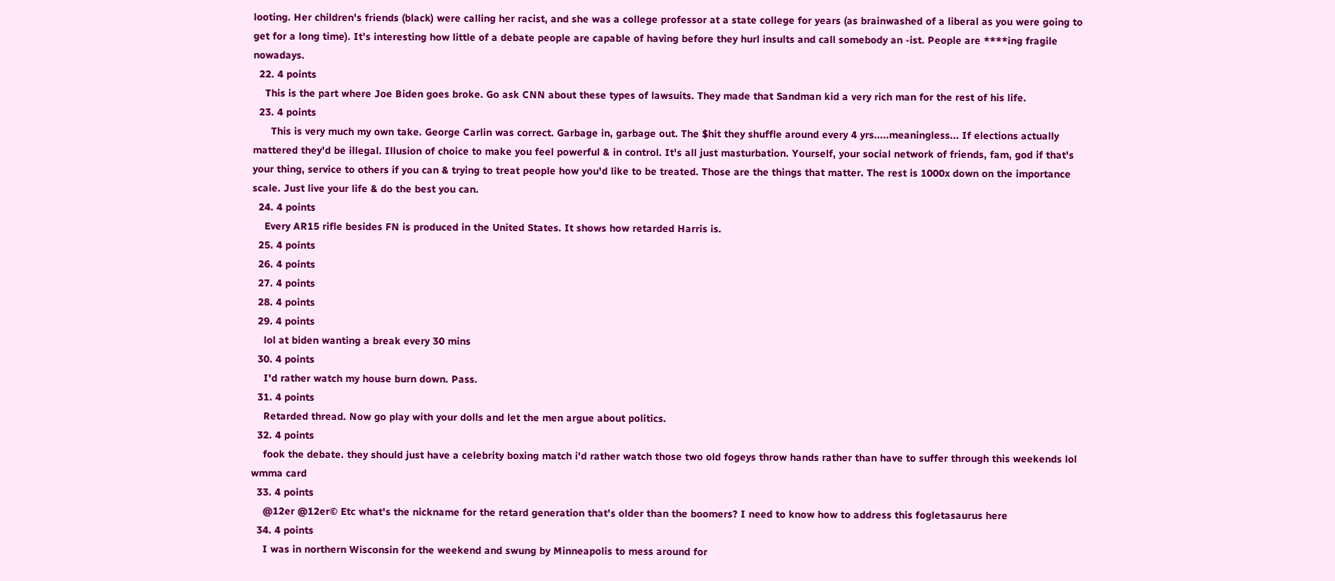looting. Her children's friends (black) were calling her racist, and she was a college professor at a state college for years (as brainwashed of a liberal as you were going to get for a long time). It's interesting how little of a debate people are capable of having before they hurl insults and call somebody an -ist. People are ****ing fragile nowadays.
  22. 4 points
    This is the part where Joe Biden goes broke. Go ask CNN about these types of lawsuits. They made that Sandman kid a very rich man for the rest of his life.
  23. 4 points
      This is very much my own take. George Carlin was correct. Garbage in, garbage out. The $hit they shuffle around every 4 yrs.....meaningless... If elections actually mattered they'd be illegal. Illusion of choice to make you feel powerful & in control. It's all just masturbation. Yourself, your social network of friends, fam, god if that's your thing, service to others if you can & trying to treat people how you'd like to be treated. Those are the things that matter. The rest is 1000x down on the importance scale. Just live your life & do the best you can.
  24. 4 points
    Every AR15 rifle besides FN is produced in the United States. It shows how retarded Harris is.
  25. 4 points
  26. 4 points
  27. 4 points
  28. 4 points
  29. 4 points
    lol at biden wanting a break every 30 mins
  30. 4 points
    I'd rather watch my house burn down. Pass.
  31. 4 points
    Retarded thread. Now go play with your dolls and let the men argue about politics.
  32. 4 points
    fook the debate. they should just have a celebrity boxing match i'd rather watch those two old fogeys throw hands rather than have to suffer through this weekends lol wmma card
  33. 4 points
    @12er @12er© Etc what's the nickname for the retard generation that's older than the boomers? I need to know how to address this fogletasaurus here
  34. 4 points
    I was in northern Wisconsin for the weekend and swung by Minneapolis to mess around for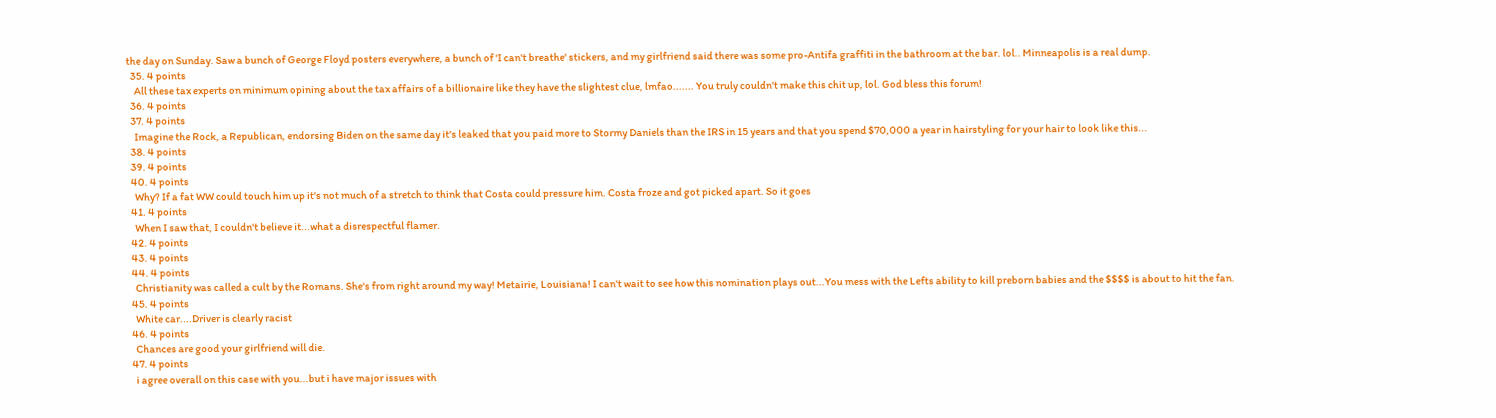the day on Sunday. Saw a bunch of George Floyd posters everywhere, a bunch of 'I can't breathe' stickers, and my girlfriend said there was some pro-Antifa graffiti in the bathroom at the bar. lol.. Minneapolis is a real dump.
  35. 4 points
    All these tax experts on minimum opining about the tax affairs of a billionaire like they have the slightest clue, lmfao....... You truly couldn't make this chit up, lol. God bless this forum!
  36. 4 points
  37. 4 points
    Imagine the Rock, a Republican, endorsing Biden on the same day it's leaked that you paid more to Stormy Daniels than the IRS in 15 years and that you spend $70,000 a year in hairstyling for your hair to look like this...
  38. 4 points
  39. 4 points
  40. 4 points
    Why? If a fat WW could touch him up it's not much of a stretch to think that Costa could pressure him. Costa froze and got picked apart. So it goes
  41. 4 points
    When I saw that, I couldn't believe it...what a disrespectful flamer.
  42. 4 points
  43. 4 points
  44. 4 points
    Christianity was called a cult by the Romans. She's from right around my way! Metairie, Louisiana! I can't wait to see how this nomination plays out...You mess with the Lefts ability to kill preborn babies and the $$$$ is about to hit the fan.
  45. 4 points
    White car....Driver is clearly racist
  46. 4 points
    Chances are good your girlfriend will die.
  47. 4 points
    i agree overall on this case with you...but i have major issues with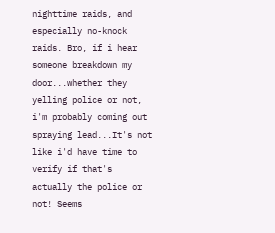nighttime raids, and especially no-knock raids. Bro, if i hear someone breakdown my door...whether they yelling police or not, i'm probably coming out spraying lead...It's not like i'd have time to verify if that's actually the police or not! Seems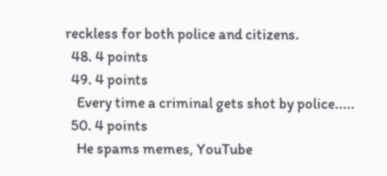reckless for both police and citizens.
  48. 4 points
  49. 4 points
    Every time a criminal gets shot by police.....
  50. 4 points
    He spams memes, YouTube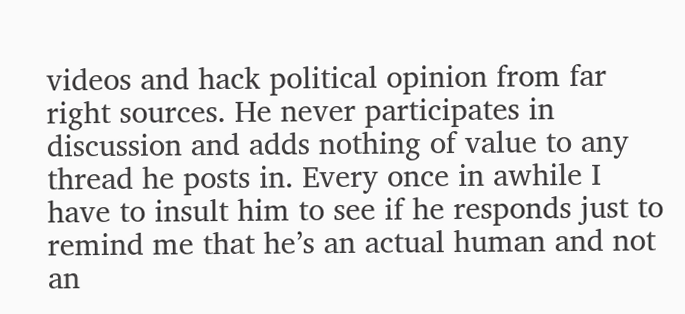videos and hack political opinion from far right sources. He never participates in discussion and adds nothing of value to any thread he posts in. Every once in awhile I have to insult him to see if he responds just to remind me that he’s an actual human and not an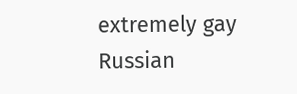extremely gay Russian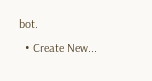bot.
  • Create New...